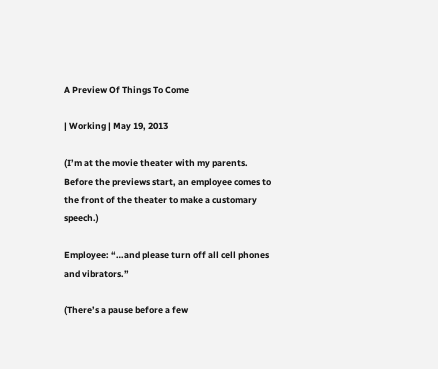A Preview Of Things To Come

| Working | May 19, 2013

(I’m at the movie theater with my parents. Before the previews start, an employee comes to the front of the theater to make a customary speech.)

Employee: “…and please turn off all cell phones and vibrators.”

(There’s a pause before a few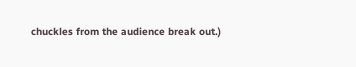chuckles from the audience break out.)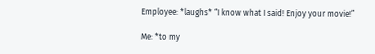Employee: *laughs* “I know what I said! Enjoy your movie!”

Me: *to my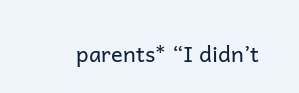parents* “I didn’t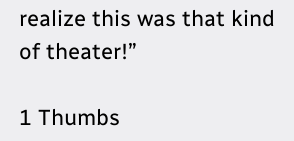realize this was that kind of theater!”

1 Thumbs